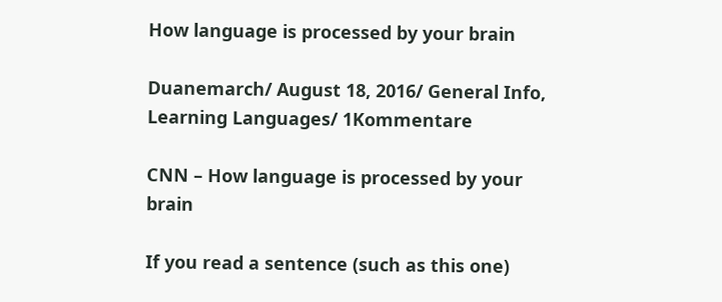How language is processed by your brain

Duanemarch/ August 18, 2016/ General Info, Learning Languages/ 1Kommentare

CNN – How language is processed by your brain

If you read a sentence (such as this one)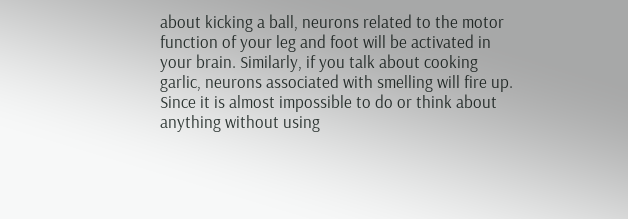about kicking a ball, neurons related to the motor function of your leg and foot will be activated in your brain. Similarly, if you talk about cooking garlic, neurons associated with smelling will fire up. Since it is almost impossible to do or think about anything without using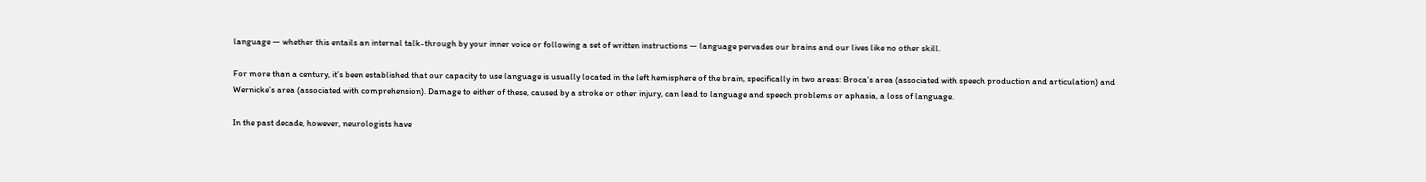language — whether this entails an internal talk-through by your inner voice or following a set of written instructions — language pervades our brains and our lives like no other skill.

For more than a century, it’s been established that our capacity to use language is usually located in the left hemisphere of the brain, specifically in two areas: Broca’s area (associated with speech production and articulation) and Wernicke’s area (associated with comprehension). Damage to either of these, caused by a stroke or other injury, can lead to language and speech problems or aphasia, a loss of language.

In the past decade, however, neurologists have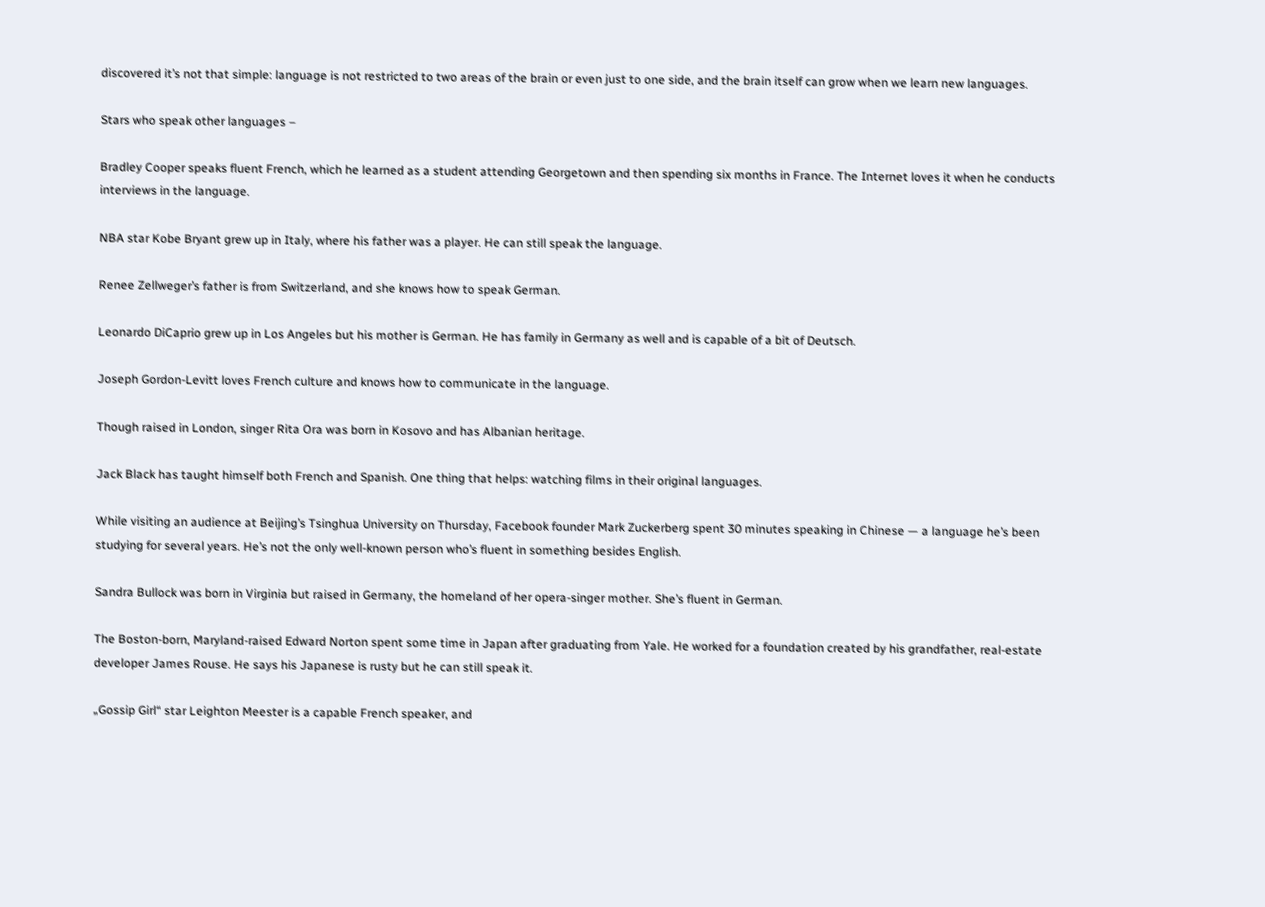discovered it’s not that simple: language is not restricted to two areas of the brain or even just to one side, and the brain itself can grow when we learn new languages.

Stars who speak other languages –

Bradley Cooper speaks fluent French, which he learned as a student attending Georgetown and then spending six months in France. The Internet loves it when he conducts interviews in the language.

NBA star Kobe Bryant grew up in Italy, where his father was a player. He can still speak the language.

Renee Zellweger’s father is from Switzerland, and she knows how to speak German.

Leonardo DiCaprio grew up in Los Angeles but his mother is German. He has family in Germany as well and is capable of a bit of Deutsch.

Joseph Gordon-Levitt loves French culture and knows how to communicate in the language.

Though raised in London, singer Rita Ora was born in Kosovo and has Albanian heritage.

Jack Black has taught himself both French and Spanish. One thing that helps: watching films in their original languages.

While visiting an audience at Beijing’s Tsinghua University on Thursday, Facebook founder Mark Zuckerberg spent 30 minutes speaking in Chinese — a language he’s been studying for several years. He’s not the only well-known person who’s fluent in something besides English.

Sandra Bullock was born in Virginia but raised in Germany, the homeland of her opera-singer mother. She’s fluent in German.

The Boston-born, Maryland-raised Edward Norton spent some time in Japan after graduating from Yale. He worked for a foundation created by his grandfather, real-estate developer James Rouse. He says his Japanese is rusty but he can still speak it.

„Gossip Girl“ star Leighton Meester is a capable French speaker, and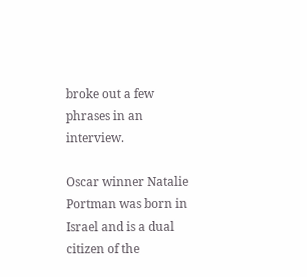broke out a few phrases in an interview.

Oscar winner Natalie Portman was born in Israel and is a dual citizen of the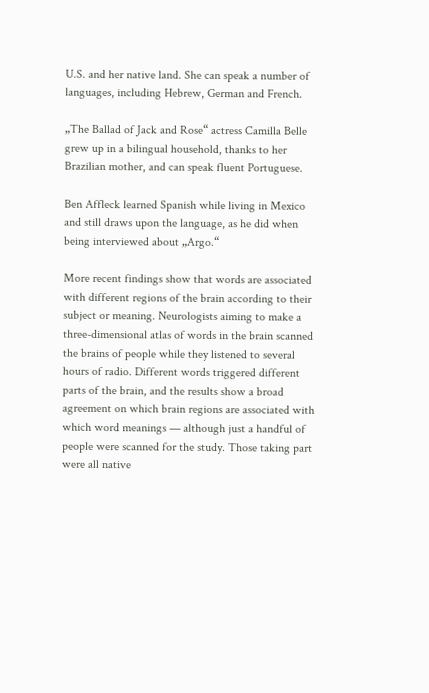U.S. and her native land. She can speak a number of languages, including Hebrew, German and French.

„The Ballad of Jack and Rose“ actress Camilla Belle grew up in a bilingual household, thanks to her Brazilian mother, and can speak fluent Portuguese.

Ben Affleck learned Spanish while living in Mexico and still draws upon the language, as he did when being interviewed about „Argo.“

More recent findings show that words are associated with different regions of the brain according to their subject or meaning. Neurologists aiming to make a three-dimensional atlas of words in the brain scanned the brains of people while they listened to several hours of radio. Different words triggered different parts of the brain, and the results show a broad agreement on which brain regions are associated with which word meanings — although just a handful of people were scanned for the study. Those taking part were all native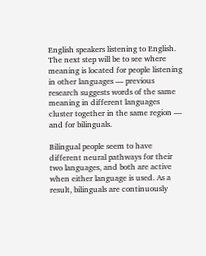English speakers listening to English. The next step will be to see where meaning is located for people listening in other languages — previous research suggests words of the same meaning in different languages cluster together in the same region — and for bilinguals.

Bilingual people seem to have different neural pathways for their two languages, and both are active when either language is used. As a result, bilinguals are continuously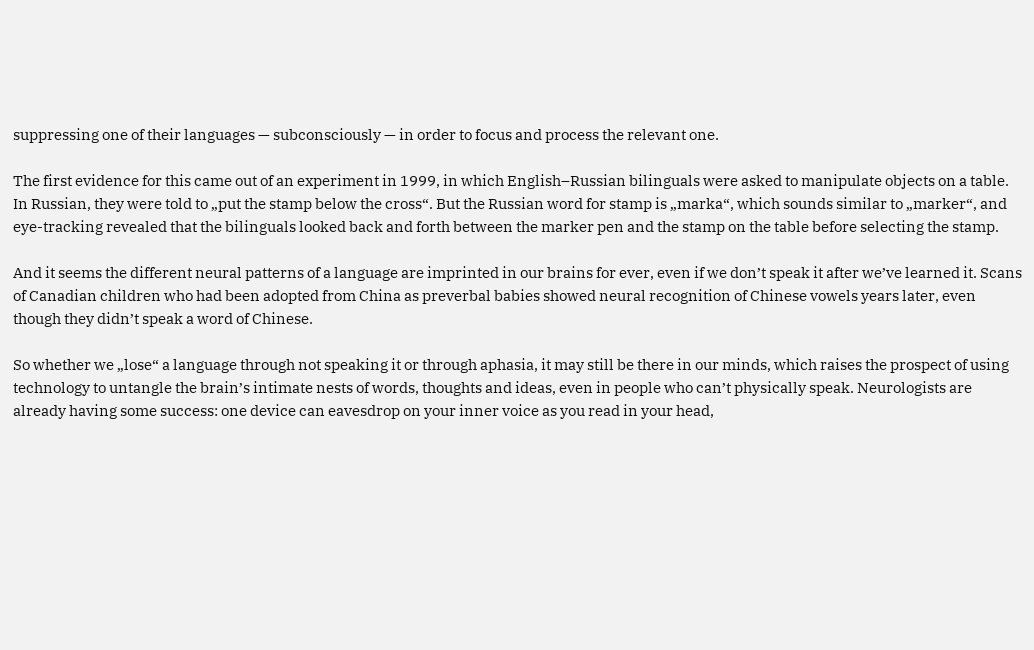suppressing one of their languages — subconsciously — in order to focus and process the relevant one.

The first evidence for this came out of an experiment in 1999, in which English–Russian bilinguals were asked to manipulate objects on a table. In Russian, they were told to „put the stamp below the cross“. But the Russian word for stamp is „marka“, which sounds similar to „marker“, and eye-tracking revealed that the bilinguals looked back and forth between the marker pen and the stamp on the table before selecting the stamp.

And it seems the different neural patterns of a language are imprinted in our brains for ever, even if we don’t speak it after we’ve learned it. Scans of Canadian children who had been adopted from China as preverbal babies showed neural recognition of Chinese vowels years later, even though they didn’t speak a word of Chinese.

So whether we „lose“ a language through not speaking it or through aphasia, it may still be there in our minds, which raises the prospect of using technology to untangle the brain’s intimate nests of words, thoughts and ideas, even in people who can’t physically speak. Neurologists are already having some success: one device can eavesdrop on your inner voice as you read in your head,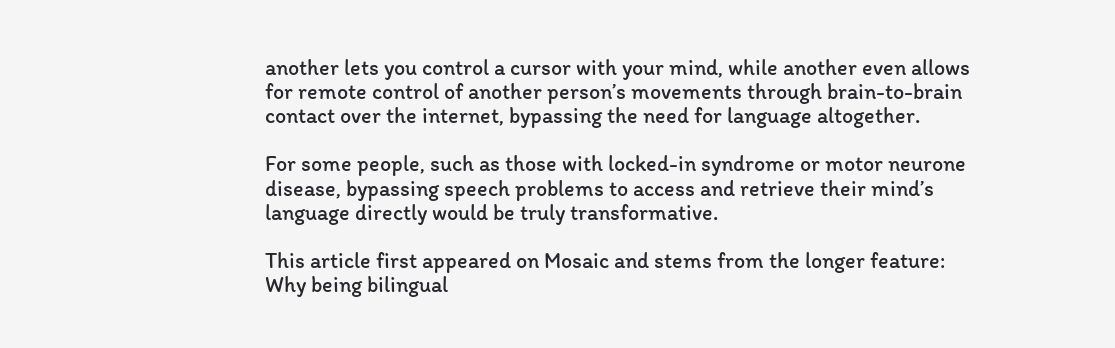another lets you control a cursor with your mind, while another even allows for remote control of another person’s movements through brain-to-brain contact over the internet, bypassing the need for language altogether.

For some people, such as those with locked-in syndrome or motor neurone disease, bypassing speech problems to access and retrieve their mind’s language directly would be truly transformative.

This article first appeared on Mosaic and stems from the longer feature: Why being bilingual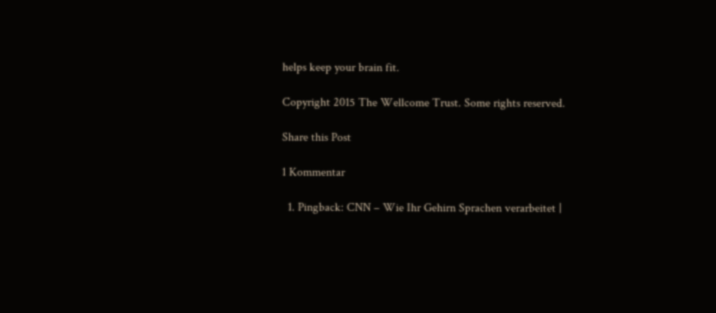helps keep your brain fit.

Copyright 2015 The Wellcome Trust. Some rights reserved.

Share this Post

1 Kommentar

  1. Pingback: CNN – Wie Ihr Gehirn Sprachen verarbeitet |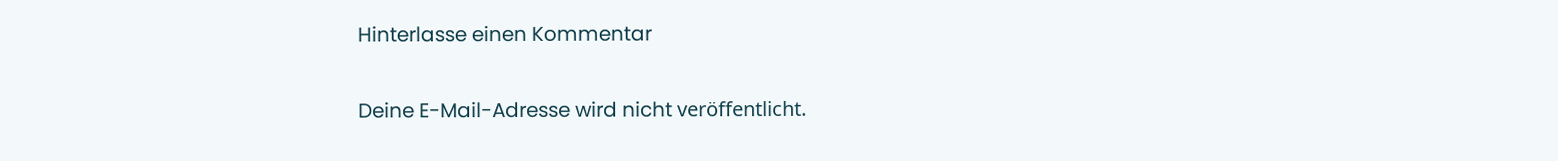Hinterlasse einen Kommentar

Deine E-Mail-Adresse wird nicht veröffentlicht.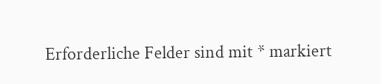Erforderliche Felder sind mit * markiert